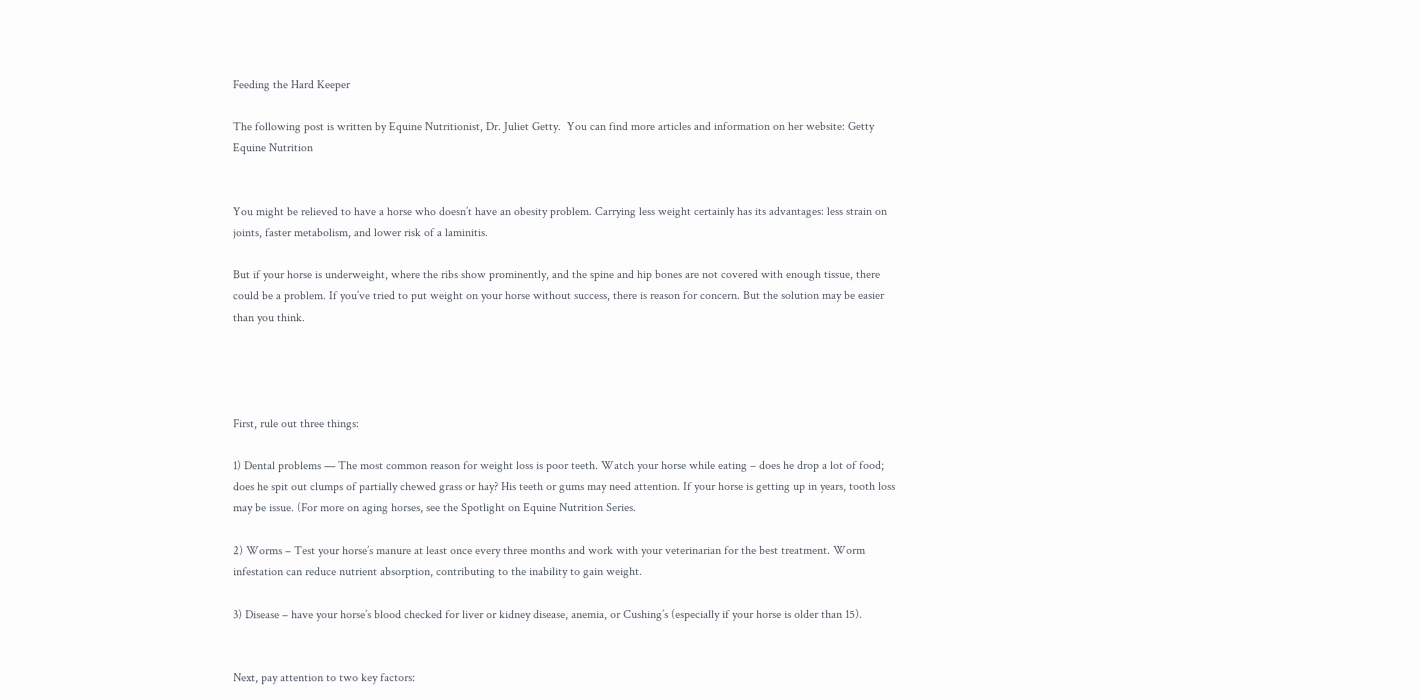Feeding the Hard Keeper

The following post is written by Equine Nutritionist, Dr. Juliet Getty.  You can find more articles and information on her website: Getty Equine Nutrition


You might be relieved to have a horse who doesn’t have an obesity problem. Carrying less weight certainly has its advantages: less strain on joints, faster metabolism, and lower risk of a laminitis.

But if your horse is underweight, where the ribs show prominently, and the spine and hip bones are not covered with enough tissue, there could be a problem. If you’ve tried to put weight on your horse without success, there is reason for concern. But the solution may be easier than you think.




First, rule out three things:

1) Dental problems — The most common reason for weight loss is poor teeth. Watch your horse while eating – does he drop a lot of food; does he spit out clumps of partially chewed grass or hay? His teeth or gums may need attention. If your horse is getting up in years, tooth loss may be issue. (For more on aging horses, see the Spotlight on Equine Nutrition Series.

2) Worms – Test your horse’s manure at least once every three months and work with your veterinarian for the best treatment. Worm infestation can reduce nutrient absorption, contributing to the inability to gain weight.

3) Disease – have your horse’s blood checked for liver or kidney disease, anemia, or Cushing’s (especially if your horse is older than 15).


Next, pay attention to two key factors: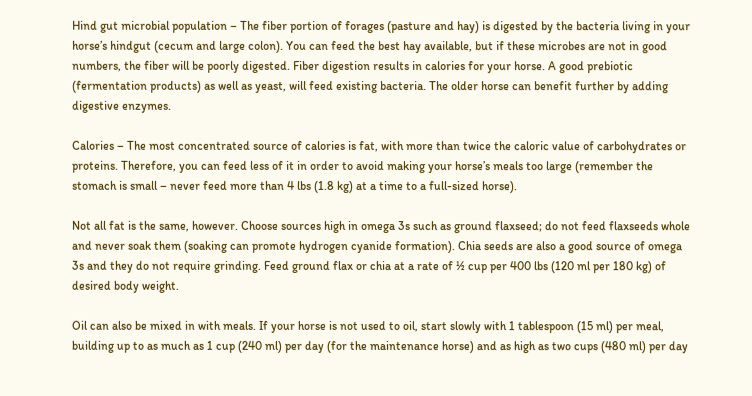Hind gut microbial population – The fiber portion of forages (pasture and hay) is digested by the bacteria living in your horse’s hindgut (cecum and large colon). You can feed the best hay available, but if these microbes are not in good numbers, the fiber will be poorly digested. Fiber digestion results in calories for your horse. A good prebiotic (fermentation products) as well as yeast, will feed existing bacteria. The older horse can benefit further by adding digestive enzymes.

Calories – The most concentrated source of calories is fat, with more than twice the caloric value of carbohydrates or proteins. Therefore, you can feed less of it in order to avoid making your horse’s meals too large (remember the stomach is small – never feed more than 4 lbs (1.8 kg) at a time to a full-sized horse).

Not all fat is the same, however. Choose sources high in omega 3s such as ground flaxseed; do not feed flaxseeds whole and never soak them (soaking can promote hydrogen cyanide formation). Chia seeds are also a good source of omega 3s and they do not require grinding. Feed ground flax or chia at a rate of ½ cup per 400 lbs (120 ml per 180 kg) of desired body weight.

Oil can also be mixed in with meals. If your horse is not used to oil, start slowly with 1 tablespoon (15 ml) per meal, building up to as much as 1 cup (240 ml) per day (for the maintenance horse) and as high as two cups (480 ml) per day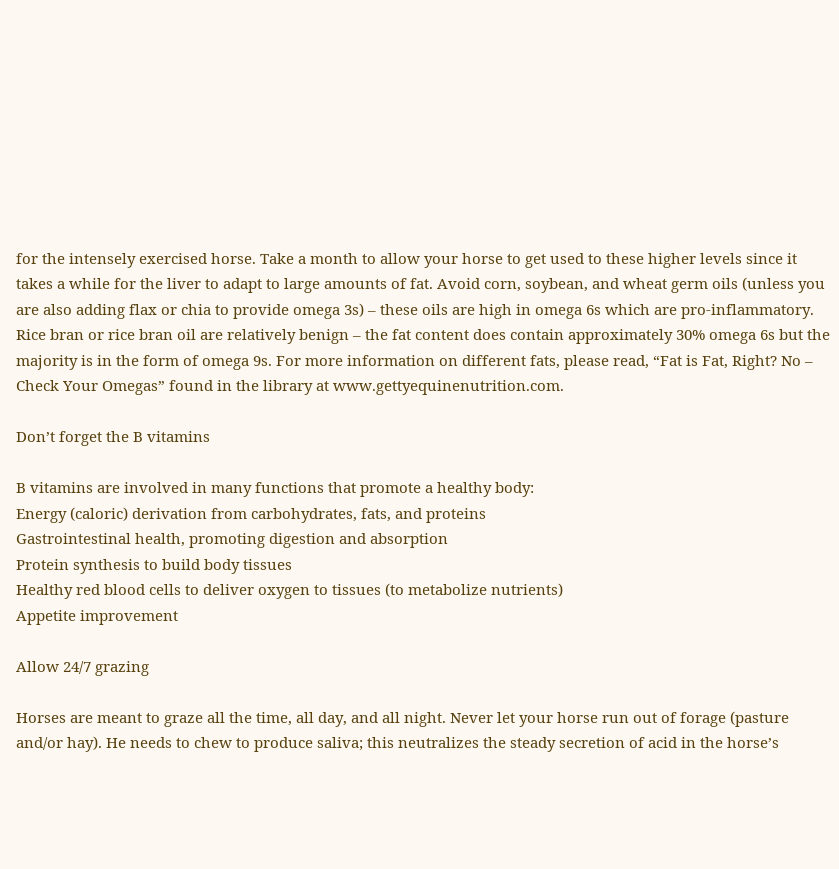for the intensely exercised horse. Take a month to allow your horse to get used to these higher levels since it takes a while for the liver to adapt to large amounts of fat. Avoid corn, soybean, and wheat germ oils (unless you are also adding flax or chia to provide omega 3s) – these oils are high in omega 6s which are pro-inflammatory. Rice bran or rice bran oil are relatively benign – the fat content does contain approximately 30% omega 6s but the majority is in the form of omega 9s. For more information on different fats, please read, “Fat is Fat, Right? No – Check Your Omegas” found in the library at www.gettyequinenutrition.com.

Don’t forget the B vitamins

B vitamins are involved in many functions that promote a healthy body:
Energy (caloric) derivation from carbohydrates, fats, and proteins
Gastrointestinal health, promoting digestion and absorption
Protein synthesis to build body tissues
Healthy red blood cells to deliver oxygen to tissues (to metabolize nutrients)
Appetite improvement

Allow 24/7 grazing

Horses are meant to graze all the time, all day, and all night. Never let your horse run out of forage (pasture and/or hay). He needs to chew to produce saliva; this neutralizes the steady secretion of acid in the horse’s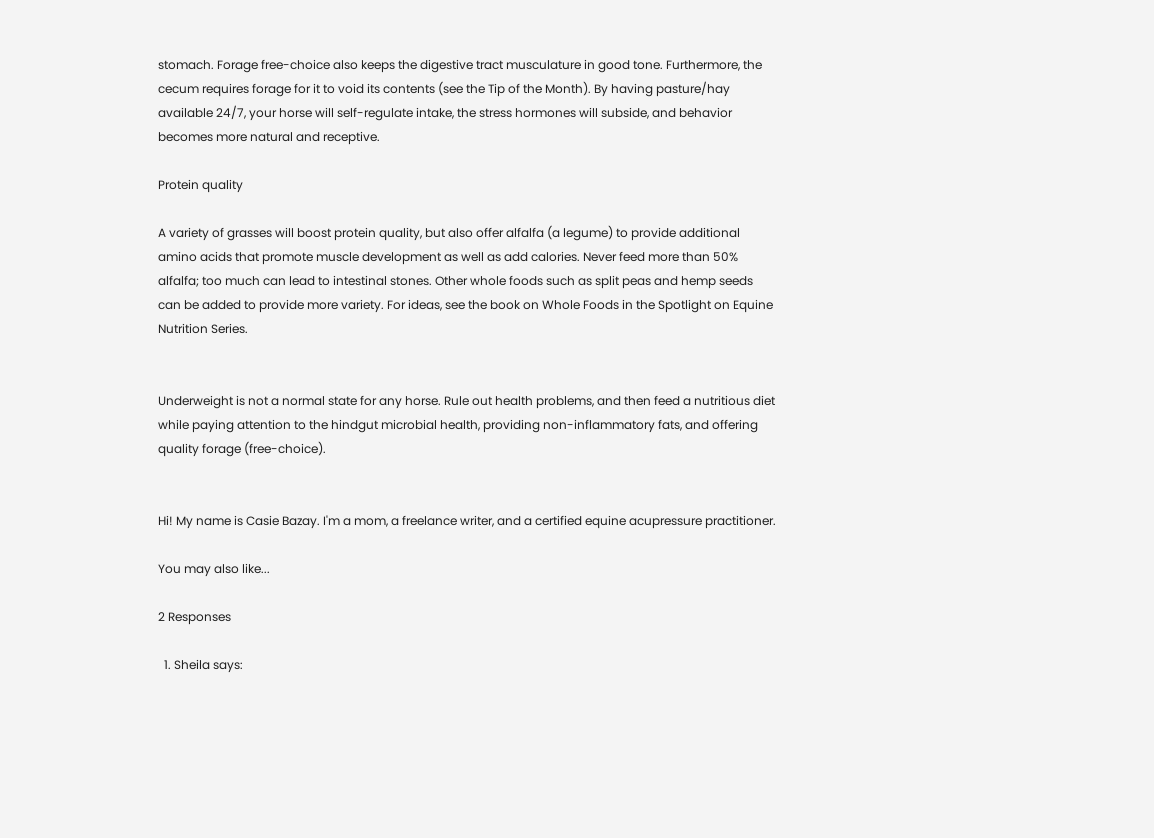stomach. Forage free-choice also keeps the digestive tract musculature in good tone. Furthermore, the cecum requires forage for it to void its contents (see the Tip of the Month). By having pasture/hay available 24/7, your horse will self-regulate intake, the stress hormones will subside, and behavior becomes more natural and receptive.

Protein quality

A variety of grasses will boost protein quality, but also offer alfalfa (a legume) to provide additional amino acids that promote muscle development as well as add calories. Never feed more than 50% alfalfa; too much can lead to intestinal stones. Other whole foods such as split peas and hemp seeds can be added to provide more variety. For ideas, see the book on Whole Foods in the Spotlight on Equine Nutrition Series.


Underweight is not a normal state for any horse. Rule out health problems, and then feed a nutritious diet while paying attention to the hindgut microbial health, providing non-inflammatory fats, and offering quality forage (free-choice).


Hi! My name is Casie Bazay. I'm a mom, a freelance writer, and a certified equine acupressure practitioner.

You may also like...

2 Responses

  1. Sheila says: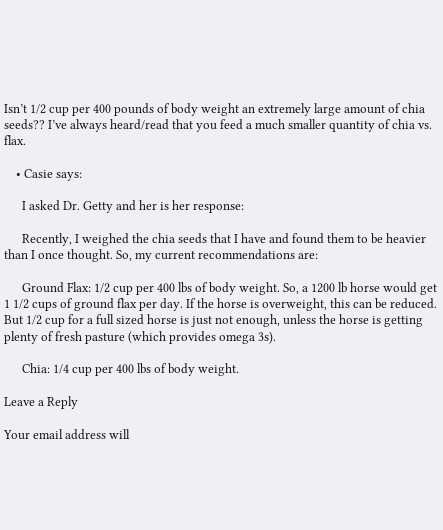Isn’t 1/2 cup per 400 pounds of body weight an extremely large amount of chia seeds?? I’ve always heard/read that you feed a much smaller quantity of chia vs. flax.

    • Casie says:

      I asked Dr. Getty and her is her response:

      Recently, I weighed the chia seeds that I have and found them to be heavier than I once thought. So, my current recommendations are:

      Ground Flax: 1/2 cup per 400 lbs of body weight. So, a 1200 lb horse would get 1 1/2 cups of ground flax per day. If the horse is overweight, this can be reduced. But 1/2 cup for a full sized horse is just not enough, unless the horse is getting plenty of fresh pasture (which provides omega 3s).

      Chia: 1/4 cup per 400 lbs of body weight.

Leave a Reply

Your email address will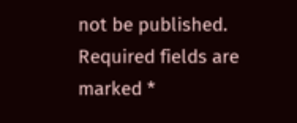not be published. Required fields are marked *